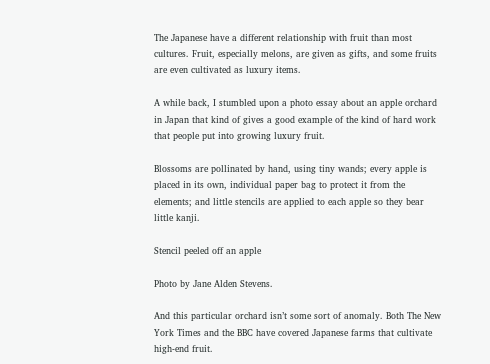The Japanese have a different relationship with fruit than most cultures. Fruit, especially melons, are given as gifts, and some fruits are even cultivated as luxury items.

A while back, I stumbled upon a photo essay about an apple orchard in Japan that kind of gives a good example of the kind of hard work that people put into growing luxury fruit.

Blossoms are pollinated by hand, using tiny wands; every apple is placed in its own, individual paper bag to protect it from the elements; and little stencils are applied to each apple so they bear little kanji.

Stencil peeled off an apple

Photo by Jane Alden Stevens.

And this particular orchard isn’t some sort of anomaly. Both The New York Times and the BBC have covered Japanese farms that cultivate high-end fruit.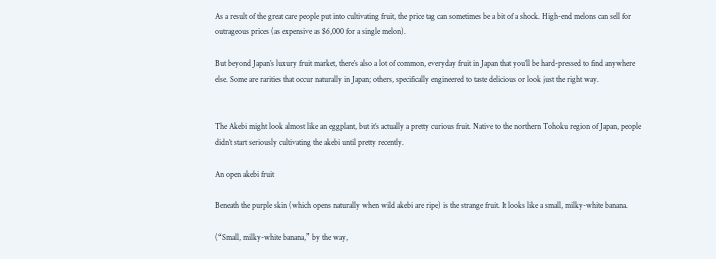As a result of the great care people put into cultivating fruit, the price tag can sometimes be a bit of a shock. High-end melons can sell for outrageous prices (as expensive as $6,000 for a single melon).

But beyond Japan’s luxury fruit market, there’s also a lot of common, everyday fruit in Japan that you’ll be hard-pressed to find anywhere else. Some are rarities that occur naturally in Japan; others, specifically engineered to taste delicious or look just the right way.


The Akebi might look almost like an eggplant, but it’s actually a pretty curious fruit. Native to the northern Tohoku region of Japan, people didn’t start seriously cultivating the akebi until pretty recently.

An open akebi fruit

Beneath the purple skin (which opens naturally when wild akebi are ripe) is the strange fruit. It looks like a small, milky-white banana.

(“Small, milky-white banana,” by the way,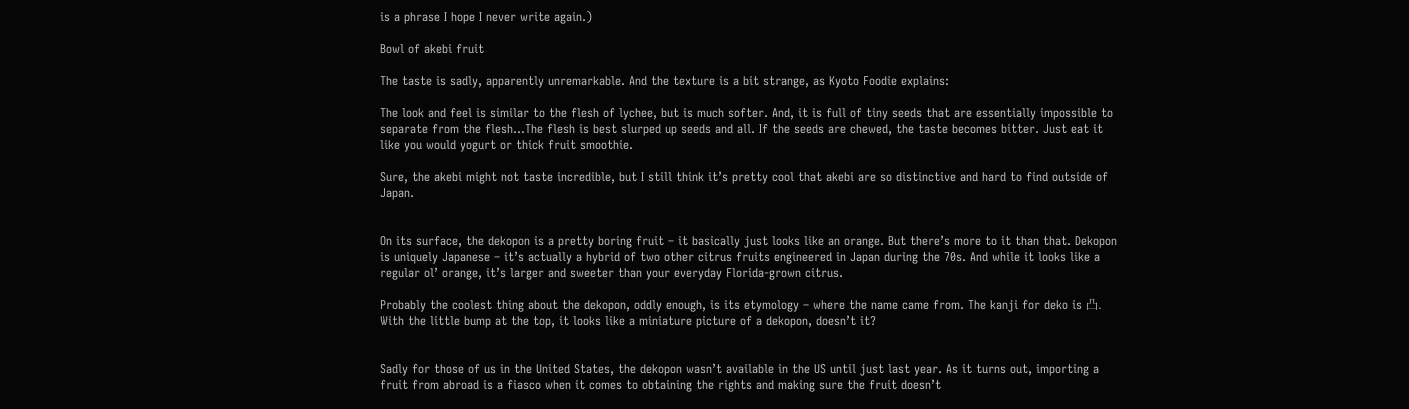is a phrase I hope I never write again.)

Bowl of akebi fruit

The taste is sadly, apparently unremarkable. And the texture is a bit strange, as Kyoto Foodie explains:

The look and feel is similar to the flesh of lychee, but is much softer. And, it is full of tiny seeds that are essentially impossible to separate from the flesh…The flesh is best slurped up seeds and all. If the seeds are chewed, the taste becomes bitter. Just eat it like you would yogurt or thick fruit smoothie.

Sure, the akebi might not taste incredible, but I still think it’s pretty cool that akebi are so distinctive and hard to find outside of Japan.


On its surface, the dekopon is a pretty boring fruit – it basically just looks like an orange. But there’s more to it than that. Dekopon is uniquely Japanese – it’s actually a hybrid of two other citrus fruits engineered in Japan during the 70s. And while it looks like a regular ol’ orange, it’s larger and sweeter than your everyday Florida-grown citrus.

Probably the coolest thing about the dekopon, oddly enough, is its etymology – where the name came from. The kanji for deko is 凸. With the little bump at the top, it looks like a miniature picture of a dekopon, doesn’t it?


Sadly for those of us in the United States, the dekopon wasn’t available in the US until just last year. As it turns out, importing a fruit from abroad is a fiasco when it comes to obtaining the rights and making sure the fruit doesn’t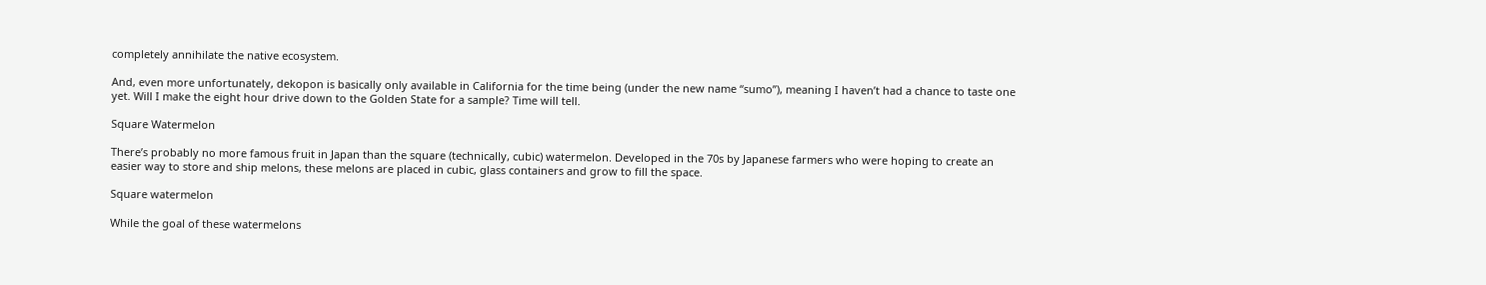completely annihilate the native ecosystem.

And, even more unfortunately, dekopon is basically only available in California for the time being (under the new name “sumo”), meaning I haven’t had a chance to taste one yet. Will I make the eight hour drive down to the Golden State for a sample? Time will tell.

Square Watermelon

There’s probably no more famous fruit in Japan than the square (technically, cubic) watermelon. Developed in the 70s by Japanese farmers who were hoping to create an easier way to store and ship melons, these melons are placed in cubic, glass containers and grow to fill the space.

Square watermelon

While the goal of these watermelons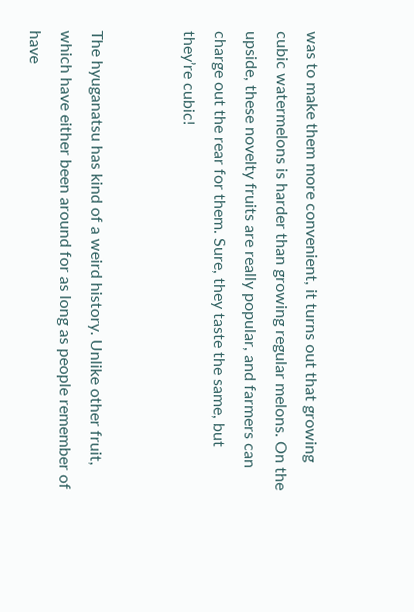was to make them more convenient, it turns out that growing cubic watermelons is harder than growing regular melons. On the upside, these novelty fruits are really popular, and farmers can charge out the rear for them. Sure, they taste the same, but they’re cubic!


The hyuganatsu has kind of a weird history. Unlike other fruit, which have either been around for as long as people remember of have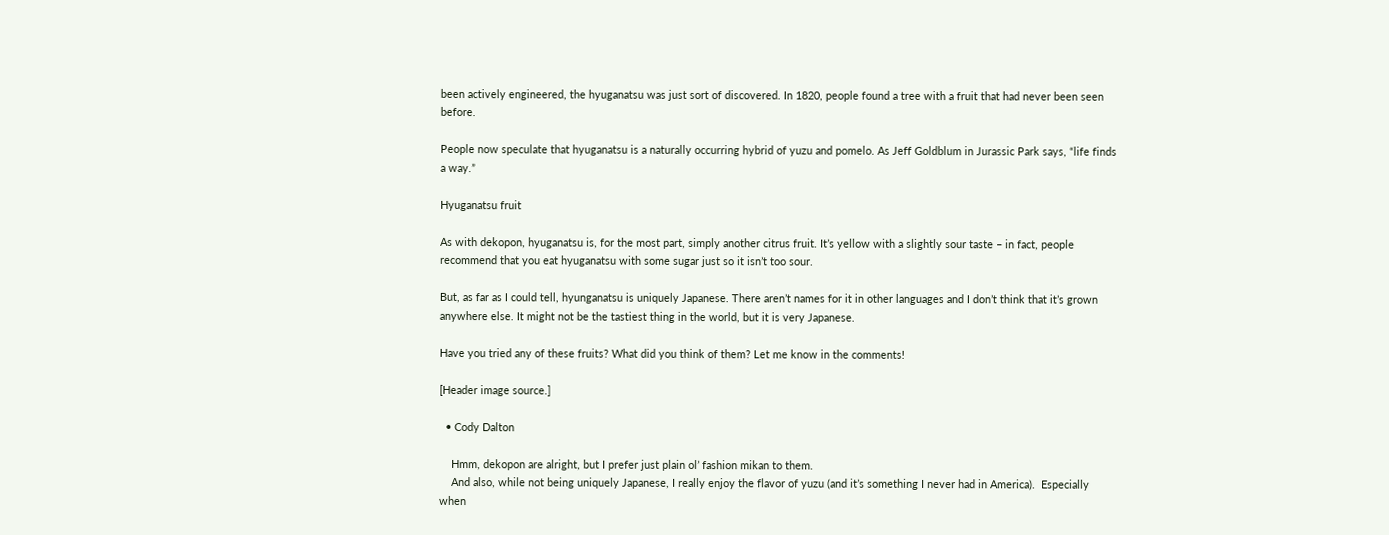been actively engineered, the hyuganatsu was just sort of discovered. In 1820, people found a tree with a fruit that had never been seen before.

People now speculate that hyuganatsu is a naturally occurring hybrid of yuzu and pomelo. As Jeff Goldblum in Jurassic Park says, “life finds a way.”

Hyuganatsu fruit

As with dekopon, hyuganatsu is, for the most part, simply another citrus fruit. It’s yellow with a slightly sour taste – in fact, people recommend that you eat hyuganatsu with some sugar just so it isn’t too sour.

But, as far as I could tell, hyunganatsu is uniquely Japanese. There aren’t names for it in other languages and I don’t think that it’s grown anywhere else. It might not be the tastiest thing in the world, but it is very Japanese.

Have you tried any of these fruits? What did you think of them? Let me know in the comments!

[Header image source.]

  • Cody Dalton

    Hmm, dekopon are alright, but I prefer just plain ol’ fashion mikan to them.
    And also, while not being uniquely Japanese, I really enjoy the flavor of yuzu (and it’s something I never had in America).  Especially when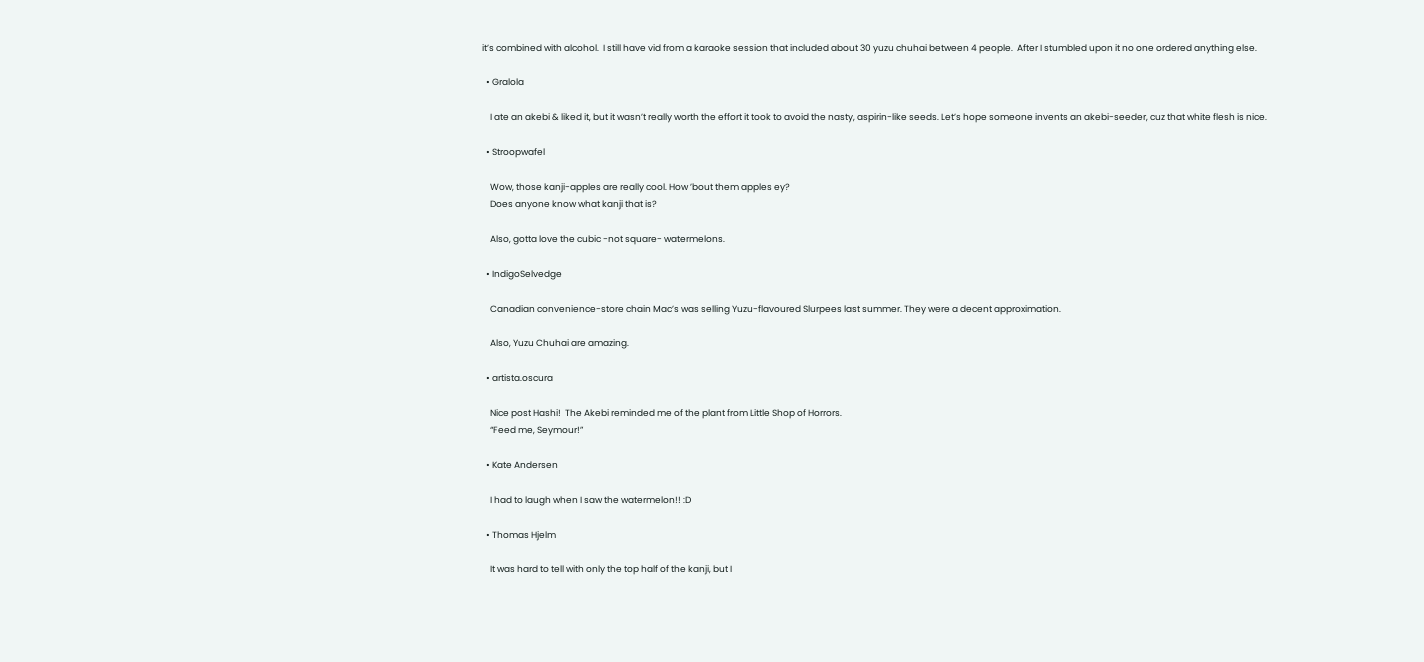it’s combined with alcohol.  I still have vid from a karaoke session that included about 30 yuzu chuhai between 4 people.  After I stumbled upon it no one ordered anything else.

  • Gralola

    I ate an akebi & liked it, but it wasn’t really worth the effort it took to avoid the nasty, aspirin-like seeds. Let’s hope someone invents an akebi-seeder, cuz that white flesh is nice.

  • Stroopwafel

    Wow, those kanji-apples are really cool. How ’bout them apples ey?
    Does anyone know what kanji that is?

    Also, gotta love the cubic -not square- watermelons.

  • IndigoSelvedge

    Canadian convenience-store chain Mac’s was selling Yuzu-flavoured Slurpees last summer. They were a decent approximation.

    Also, Yuzu Chuhai are amazing.

  • artista.oscura

    Nice post Hashi!  The Akebi reminded me of the plant from Little Shop of Horrors.
    “Feed me, Seymour!”

  • Kate Andersen

    I had to laugh when I saw the watermelon!! :D

  • Thomas Hjelm

    It was hard to tell with only the top half of the kanji, but I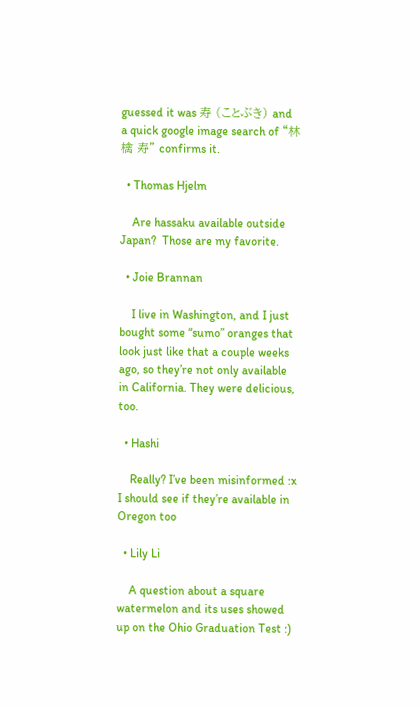guessed it was 寿 (ことぶき) and a quick google image search of “林檎 寿” confirms it.

  • Thomas Hjelm

    Are hassaku available outside Japan?  Those are my favorite.

  • Joie Brannan

    I live in Washington, and I just bought some “sumo” oranges that look just like that a couple weeks ago, so they’re not only available in California. They were delicious, too.

  • Hashi

    Really? I’ve been misinformed :x I should see if they’re available in Oregon too

  • Lily Li

    A question about a square watermelon and its uses showed up on the Ohio Graduation Test :)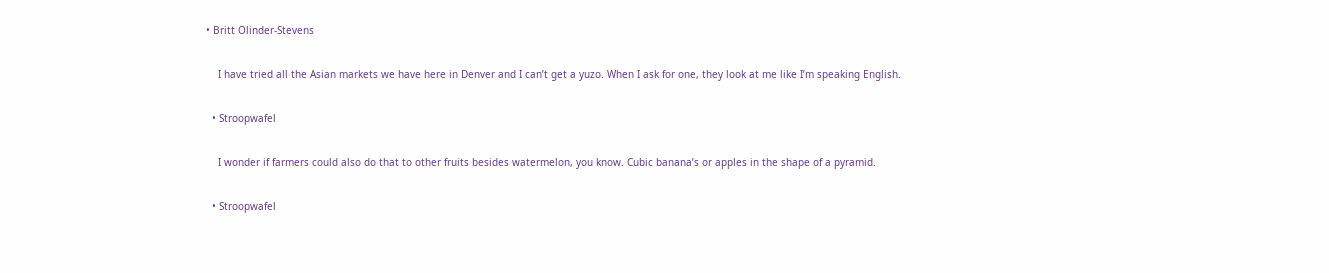• Britt Olinder-Stevens

    I have tried all the Asian markets we have here in Denver and I can’t get a yuzo. When I ask for one, they look at me like I’m speaking English.

  • Stroopwafel

    I wonder if farmers could also do that to other fruits besides watermelon, you know. Cubic banana’s or apples in the shape of a pyramid.

  • Stroopwafel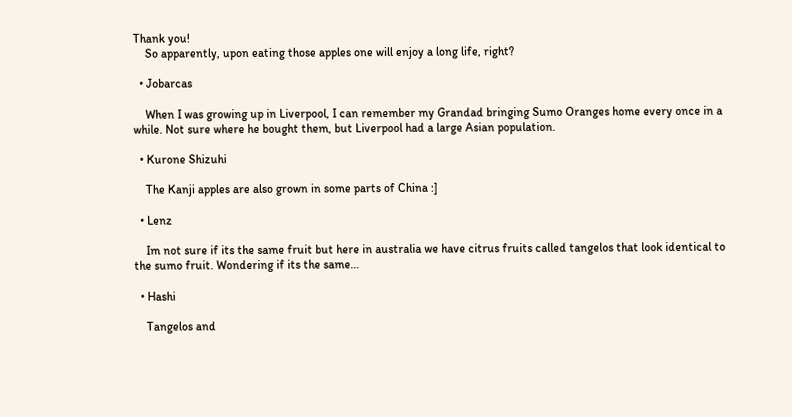Thank you!
    So apparently, upon eating those apples one will enjoy a long life, right?

  • Jobarcas

    When I was growing up in Liverpool, I can remember my Grandad bringing Sumo Oranges home every once in a while. Not sure where he bought them, but Liverpool had a large Asian population.

  • Kurone Shizuhi

    The Kanji apples are also grown in some parts of China :]

  • Lenz

    Im not sure if its the same fruit but here in australia we have citrus fruits called tangelos that look identical to the sumo fruit. Wondering if its the same…

  • Hashi

    Tangelos and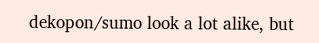dekopon/sumo look a lot alike, but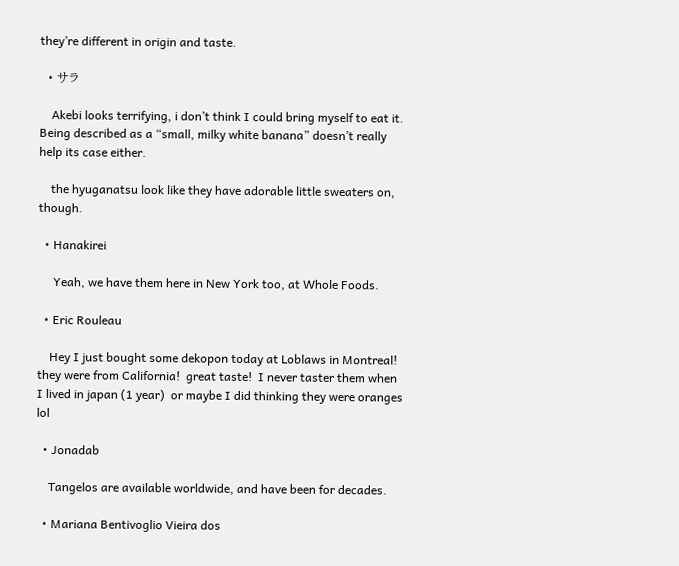they’re different in origin and taste.

  • サラ

    Akebi looks terrifying, i don’t think I could bring myself to eat it.  Being described as a “small, milky white banana” doesn’t really help its case either.

    the hyuganatsu look like they have adorable little sweaters on, though.

  • Hanakirei

     Yeah, we have them here in New York too, at Whole Foods.

  • Eric Rouleau

    Hey I just bought some dekopon today at Loblaws in Montreal!  they were from California!  great taste!  I never taster them when I lived in japan (1 year)  or maybe I did thinking they were oranges lol

  • Jonadab

    Tangelos are available worldwide, and have been for decades.

  • Mariana Bentivoglio Vieira dos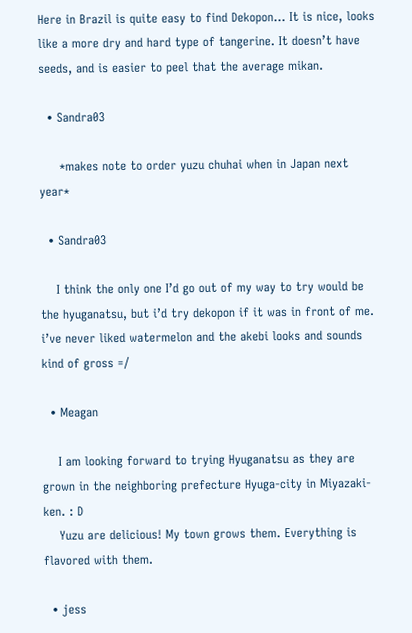Here in Brazil is quite easy to find Dekopon… It is nice, looks like a more dry and hard type of tangerine. It doesn’t have  seeds, and is easier to peel that the average mikan.

  • Sandra03

     *makes note to order yuzu chuhai when in Japan next year*

  • Sandra03

    I think the only one I’d go out of my way to try would be the hyuganatsu, but i’d try dekopon if it was in front of me. i’ve never liked watermelon and the akebi looks and sounds kind of gross =/

  • Meagan

    I am looking forward to trying Hyuganatsu as they are grown in the neighboring prefecture Hyuga-city in Miyazaki-ken. : D
    Yuzu are delicious! My town grows them. Everything is flavored with them.

  • jess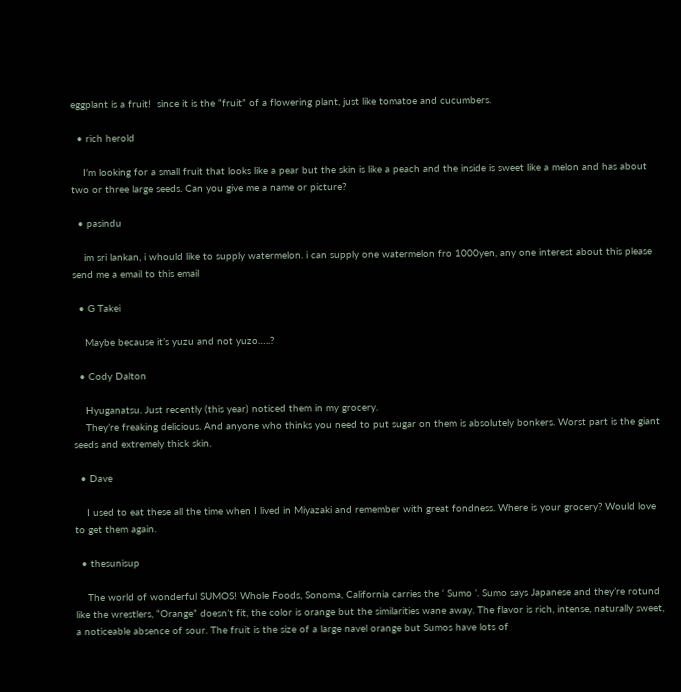eggplant is a fruit!  since it is the “fruit” of a flowering plant, just like tomatoe and cucumbers.

  • rich herold

    I’m looking for a small fruit that looks like a pear but the skin is like a peach and the inside is sweet like a melon and has about two or three large seeds. Can you give me a name or picture?

  • pasindu

    im sri lankan, i whould like to supply watermelon. i can supply one watermelon fro 1000yen, any one interest about this please send me a email to this email

  • G Takei

    Maybe because it’s yuzu and not yuzo…..?

  • Cody Dalton

    Hyuganatsu. Just recently (this year) noticed them in my grocery.
    They’re freaking delicious. And anyone who thinks you need to put sugar on them is absolutely bonkers. Worst part is the giant seeds and extremely thick skin.

  • Dave

    I used to eat these all the time when I lived in Miyazaki and remember with great fondness. Where is your grocery? Would love to get them again.

  • thesunisup

    The world of wonderful SUMOS! Whole Foods, Sonoma, California carries the ‘ Sumo ‘. Sumo says Japanese and they’re rotund like the wrestlers, “Orange” doesn’t fit, the color is orange but the similarities wane away. The flavor is rich, intense, naturally sweet, a noticeable absence of sour. The fruit is the size of a large navel orange but Sumos have lots of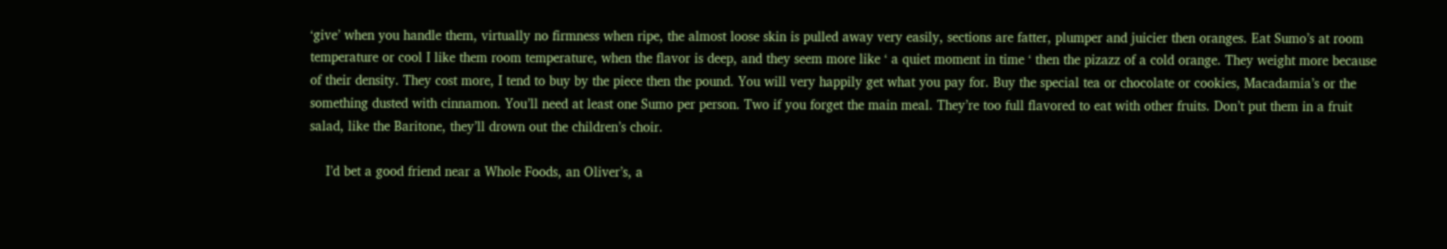‘give’ when you handle them, virtually no firmness when ripe, the almost loose skin is pulled away very easily, sections are fatter, plumper and juicier then oranges. Eat Sumo’s at room temperature or cool I like them room temperature, when the flavor is deep, and they seem more like ‘ a quiet moment in time ‘ then the pizazz of a cold orange. They weight more because of their density. They cost more, I tend to buy by the piece then the pound. You will very happily get what you pay for. Buy the special tea or chocolate or cookies, Macadamia’s or the something dusted with cinnamon. You’ll need at least one Sumo per person. Two if you forget the main meal. They’re too full flavored to eat with other fruits. Don’t put them in a fruit salad, like the Baritone, they’ll drown out the children’s choir.

    I’d bet a good friend near a Whole Foods, an Oliver’s, a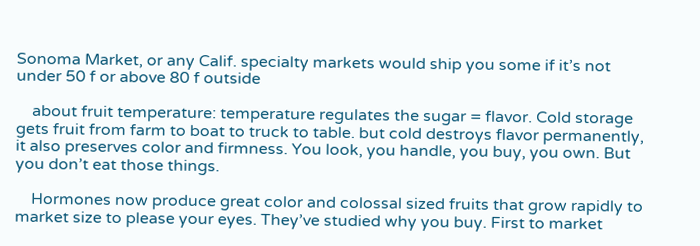Sonoma Market, or any Calif. specialty markets would ship you some if it’s not under 50 f or above 80 f outside

    about fruit temperature: temperature regulates the sugar = flavor. Cold storage gets fruit from farm to boat to truck to table. but cold destroys flavor permanently, it also preserves color and firmness. You look, you handle, you buy, you own. But you don’t eat those things.

    Hormones now produce great color and colossal sized fruits that grow rapidly to market size to please your eyes. They’ve studied why you buy. First to market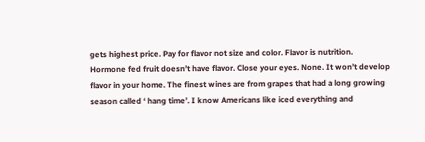gets highest price. Pay for flavor not size and color. Flavor is nutrition. Hormone fed fruit doesn’t have flavor. Close your eyes. None. It won’t develop flavor in your home. The finest wines are from grapes that had a long growing season called ‘ hang time’. I know Americans like iced everything and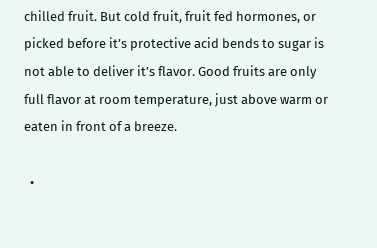chilled fruit. But cold fruit, fruit fed hormones, or picked before it’s protective acid bends to sugar is not able to deliver it’s flavor. Good fruits are only full flavor at room temperature, just above warm or eaten in front of a breeze.

  •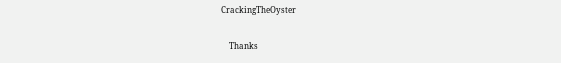CrackingTheOyster

    Thanks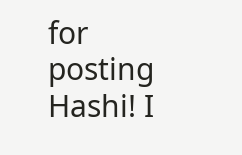for posting Hashi! I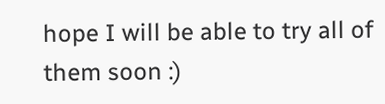hope I will be able to try all of them soon :)